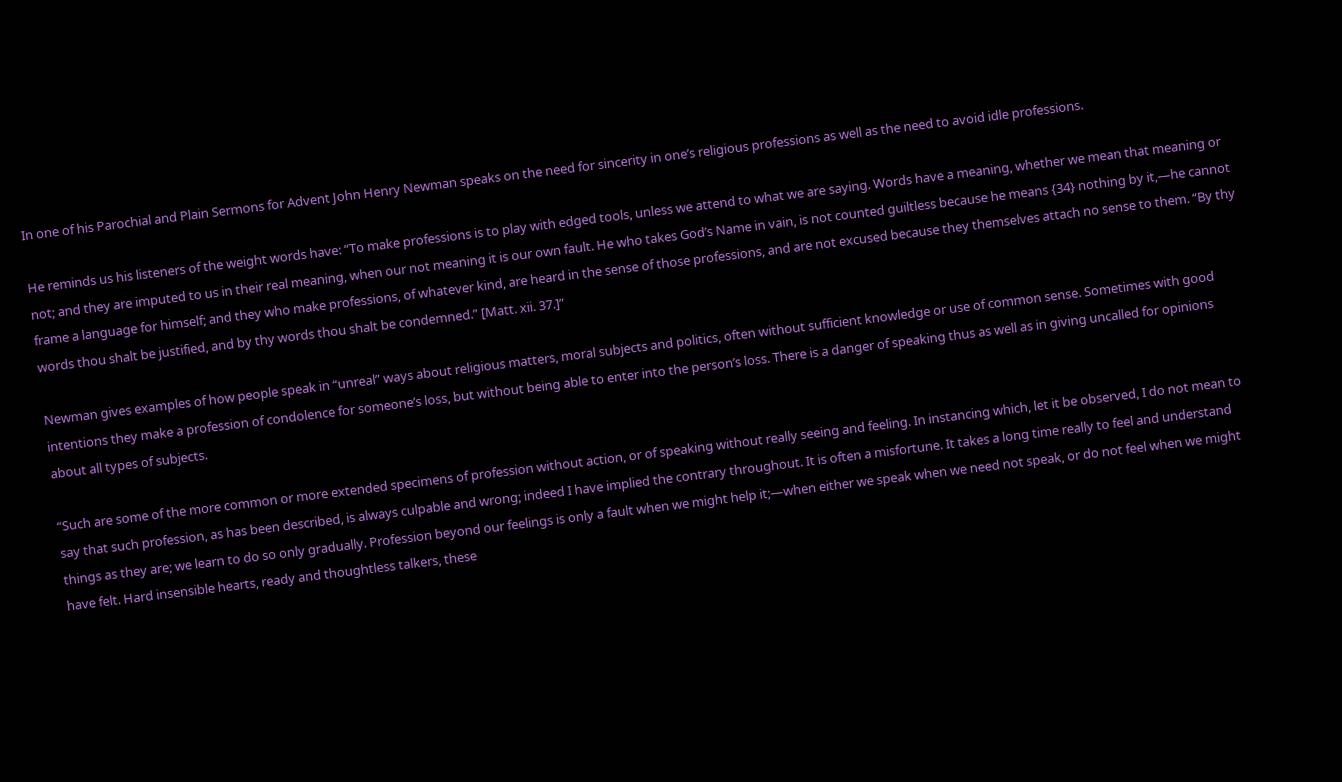In one of his Parochial and Plain Sermons for Advent John Henry Newman speaks on the need for sincerity in one’s religious professions as well as the need to avoid idle professions.

He reminds us his listeners of the weight words have: “To make professions is to play with edged tools, unless we attend to what we are saying. Words have a meaning, whether we mean that meaning or not; and they are imputed to us in their real meaning, when our not meaning it is our own fault. He who takes God’s Name in vain, is not counted guiltless because he means {34} nothing by it,—he cannot frame a language for himself; and they who make professions, of whatever kind, are heard in the sense of those professions, and are not excused because they themselves attach no sense to them. “By thy words thou shalt be justified, and by thy words thou shalt be condemned.” [Matt. xii. 37.]”

Newman gives examples of how people speak in “unreal” ways about religious matters, moral subjects and politics, often without sufficient knowledge or use of common sense. Sometimes with good intentions they make a profession of condolence for someone’s loss, but without being able to enter into the person’s loss. There is a danger of speaking thus as well as in giving uncalled for opinions about all types of subjects.

“Such are some of the more common or more extended specimens of profession without action, or of speaking without really seeing and feeling. In instancing which, let it be observed, I do not mean to say that such profession, as has been described, is always culpable and wrong; indeed I have implied the contrary throughout. It is often a misfortune. It takes a long time really to feel and understand things as they are; we learn to do so only gradually. Profession beyond our feelings is only a fault when we might help it;—when either we speak when we need not speak, or do not feel when we might have felt. Hard insensible hearts, ready and thoughtless talkers, these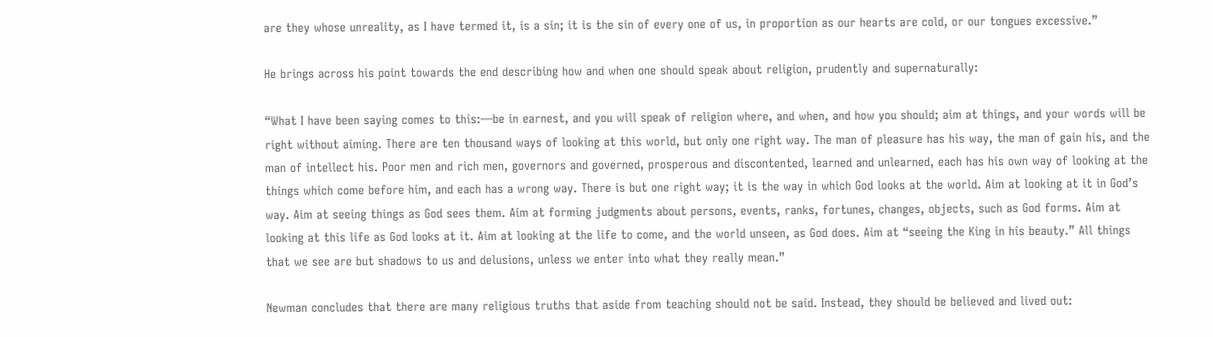are they whose unreality, as I have termed it, is a sin; it is the sin of every one of us, in proportion as our hearts are cold, or our tongues excessive.”

He brings across his point towards the end describing how and when one should speak about religion, prudently and supernaturally:

“What I have been saying comes to this:—be in earnest, and you will speak of religion where, and when, and how you should; aim at things, and your words will be right without aiming. There are ten thousand ways of looking at this world, but only one right way. The man of pleasure has his way, the man of gain his, and the man of intellect his. Poor men and rich men, governors and governed, prosperous and discontented, learned and unlearned, each has his own way of looking at the things which come before him, and each has a wrong way. There is but one right way; it is the way in which God looks at the world. Aim at looking at it in God’s way. Aim at seeing things as God sees them. Aim at forming judgments about persons, events, ranks, fortunes, changes, objects, such as God forms. Aim at looking at this life as God looks at it. Aim at looking at the life to come, and the world unseen, as God does. Aim at “seeing the King in his beauty.” All things that we see are but shadows to us and delusions, unless we enter into what they really mean.”

Newman concludes that there are many religious truths that aside from teaching should not be said. Instead, they should be believed and lived out: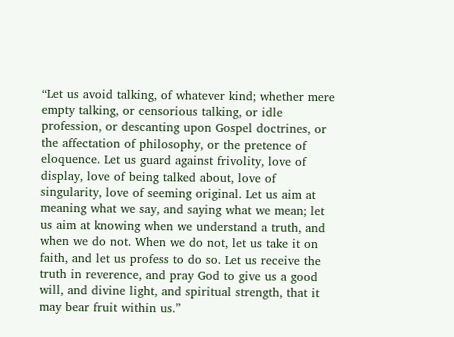“Let us avoid talking, of whatever kind; whether mere empty talking, or censorious talking, or idle profession, or descanting upon Gospel doctrines, or the affectation of philosophy, or the pretence of eloquence. Let us guard against frivolity, love of display, love of being talked about, love of singularity, love of seeming original. Let us aim at meaning what we say, and saying what we mean; let us aim at knowing when we understand a truth, and when we do not. When we do not, let us take it on faith, and let us profess to do so. Let us receive the truth in reverence, and pray God to give us a good will, and divine light, and spiritual strength, that it may bear fruit within us.”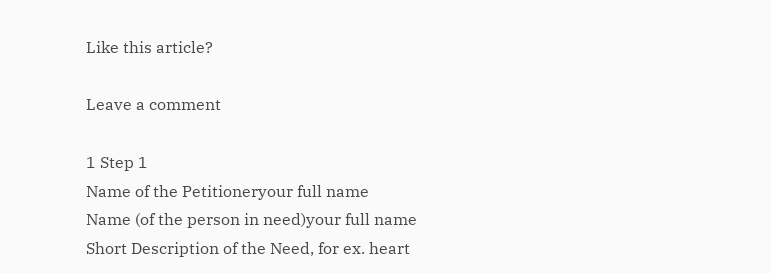Like this article?

Leave a comment

1 Step 1
Name of the Petitioneryour full name
Name (of the person in need)your full name
Short Description of the Need, for ex. heart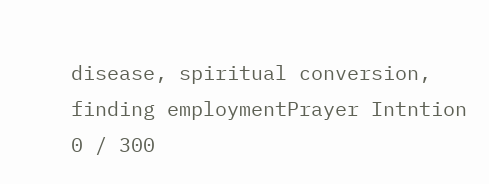disease, spiritual conversion, finding employmentPrayer Intntion
0 / 300